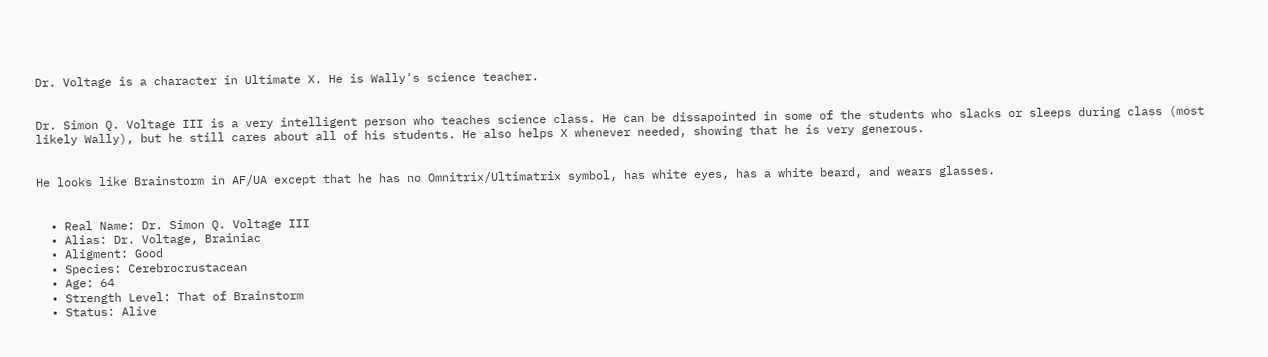Dr. Voltage is a character in Ultimate X. He is Wally's science teacher.


Dr. Simon Q. Voltage III is a very intelligent person who teaches science class. He can be dissapointed in some of the students who slacks or sleeps during class (most likely Wally), but he still cares about all of his students. He also helps X whenever needed, showing that he is very generous.


He looks like Brainstorm in AF/UA except that he has no Omnitrix/Ultimatrix symbol, has white eyes, has a white beard, and wears glasses.


  • Real Name: Dr. Simon Q. Voltage III
  • Alias: Dr. Voltage, Brainiac
  • Aligment: Good
  • Species: Cerebrocrustacean
  • Age: 64
  • Strength Level: That of Brainstorm
  • Status: Alive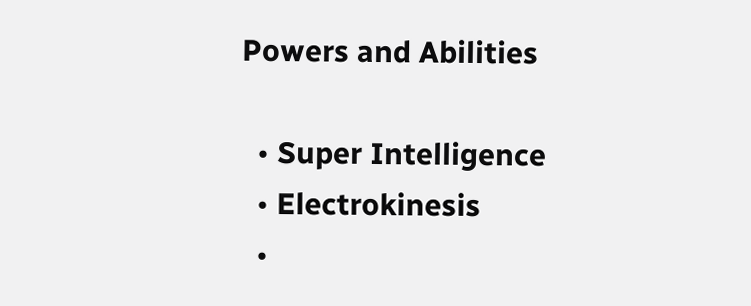Powers and Abilities

  • Super Intelligence
  • Electrokinesis
  •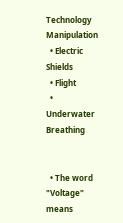Technology Manipulation
  • Electric Shields
  • Flight
  • Underwater Breathing


  • The word "Voltage" means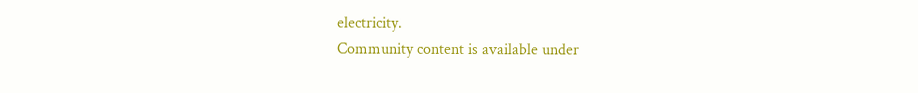electricity.
Community content is available under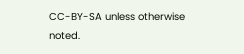CC-BY-SA unless otherwise noted.